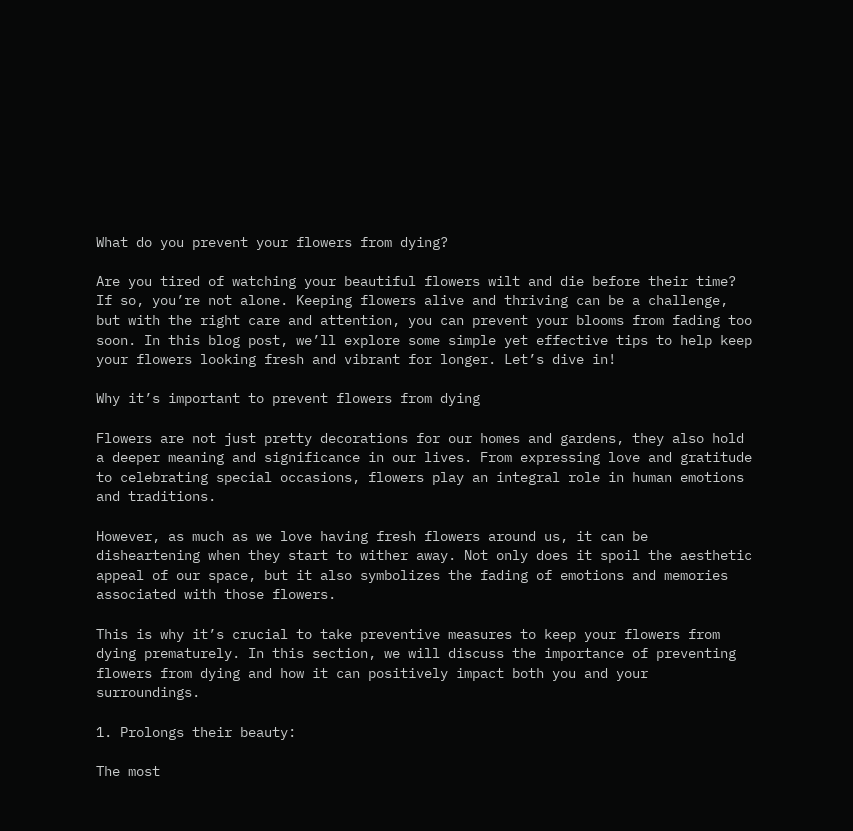What do you prevent your flowers from dying?

Are you tired of watching your beautiful flowers wilt and die before their time? If so, you’re not alone. Keeping flowers alive and thriving can be a challenge, but with the right care and attention, you can prevent your blooms from fading too soon. In this blog post, we’ll explore some simple yet effective tips to help keep your flowers looking fresh and vibrant for longer. Let’s dive in!

Why it’s important to prevent flowers from dying

Flowers are not just pretty decorations for our homes and gardens, they also hold a deeper meaning and significance in our lives. From expressing love and gratitude to celebrating special occasions, flowers play an integral role in human emotions and traditions.

However, as much as we love having fresh flowers around us, it can be disheartening when they start to wither away. Not only does it spoil the aesthetic appeal of our space, but it also symbolizes the fading of emotions and memories associated with those flowers.

This is why it’s crucial to take preventive measures to keep your flowers from dying prematurely. In this section, we will discuss the importance of preventing flowers from dying and how it can positively impact both you and your surroundings.

1. Prolongs their beauty:

The most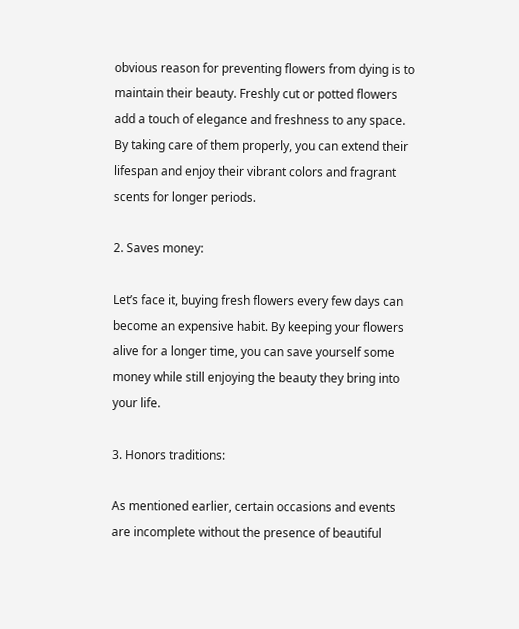obvious reason for preventing flowers from dying is to maintain their beauty. Freshly cut or potted flowers add a touch of elegance and freshness to any space. By taking care of them properly, you can extend their lifespan and enjoy their vibrant colors and fragrant scents for longer periods.

2. Saves money:

Let’s face it, buying fresh flowers every few days can become an expensive habit. By keeping your flowers alive for a longer time, you can save yourself some money while still enjoying the beauty they bring into your life.

3. Honors traditions:

As mentioned earlier, certain occasions and events are incomplete without the presence of beautiful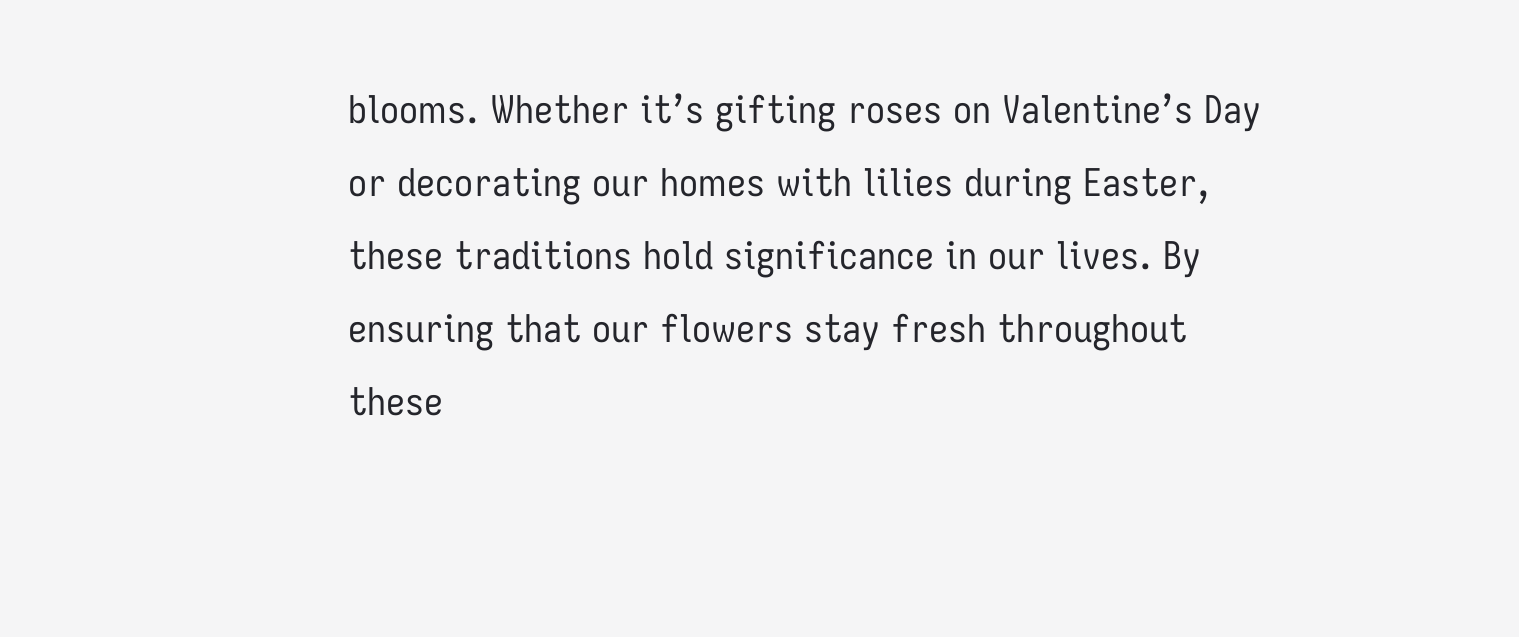blooms. Whether it’s gifting roses on Valentine’s Day or decorating our homes with lilies during Easter, these traditions hold significance in our lives. By ensuring that our flowers stay fresh throughout these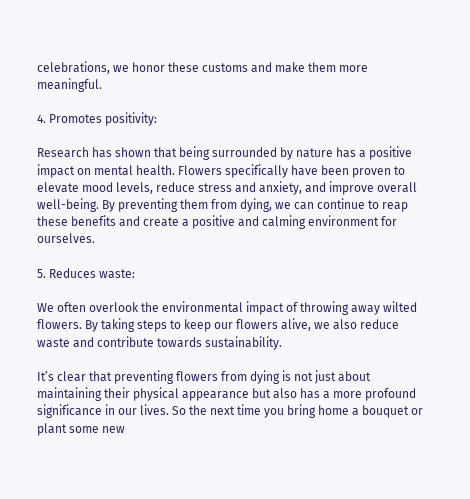celebrations, we honor these customs and make them more meaningful.

4. Promotes positivity:

Research has shown that being surrounded by nature has a positive impact on mental health. Flowers specifically have been proven to elevate mood levels, reduce stress and anxiety, and improve overall well-being. By preventing them from dying, we can continue to reap these benefits and create a positive and calming environment for ourselves.

5. Reduces waste:

We often overlook the environmental impact of throwing away wilted flowers. By taking steps to keep our flowers alive, we also reduce waste and contribute towards sustainability.

It’s clear that preventing flowers from dying is not just about maintaining their physical appearance but also has a more profound significance in our lives. So the next time you bring home a bouquet or plant some new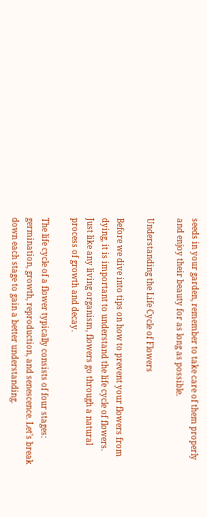seeds in your garden, remember to take care of them properly and enjoy their beauty for as long as possible.

Understanding the Life Cycle of Flowers

Before we dive into tips on how to prevent your flowers from dying, it is important to understand the life cycle of flowers. Just like any living organism, flowers go through a natural process of growth and decay.

The life cycle of a flower typically consists of four stages: germination, growth, reproduction, and senescence. Let’s break down each stage to gain a better understanding.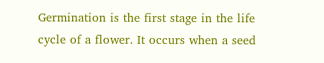Germination is the first stage in the life cycle of a flower. It occurs when a seed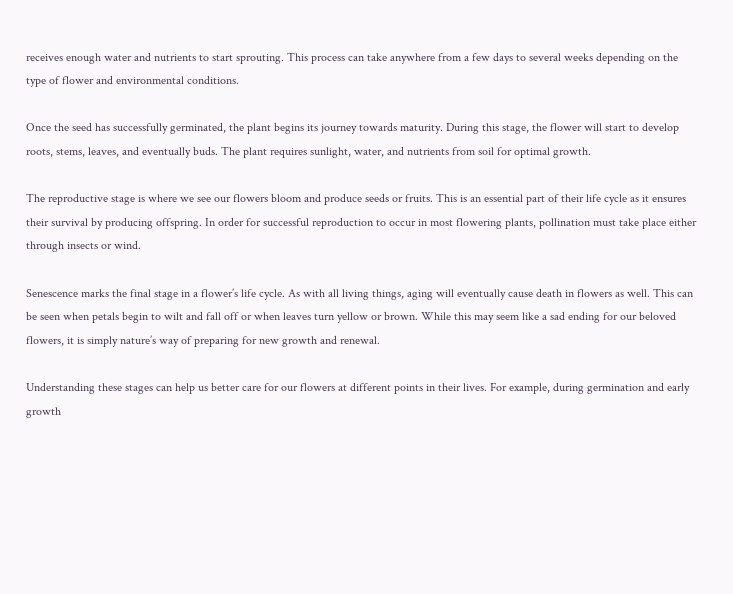receives enough water and nutrients to start sprouting. This process can take anywhere from a few days to several weeks depending on the type of flower and environmental conditions.

Once the seed has successfully germinated, the plant begins its journey towards maturity. During this stage, the flower will start to develop roots, stems, leaves, and eventually buds. The plant requires sunlight, water, and nutrients from soil for optimal growth.

The reproductive stage is where we see our flowers bloom and produce seeds or fruits. This is an essential part of their life cycle as it ensures their survival by producing offspring. In order for successful reproduction to occur in most flowering plants, pollination must take place either through insects or wind.

Senescence marks the final stage in a flower’s life cycle. As with all living things, aging will eventually cause death in flowers as well. This can be seen when petals begin to wilt and fall off or when leaves turn yellow or brown. While this may seem like a sad ending for our beloved flowers, it is simply nature’s way of preparing for new growth and renewal.

Understanding these stages can help us better care for our flowers at different points in their lives. For example, during germination and early growth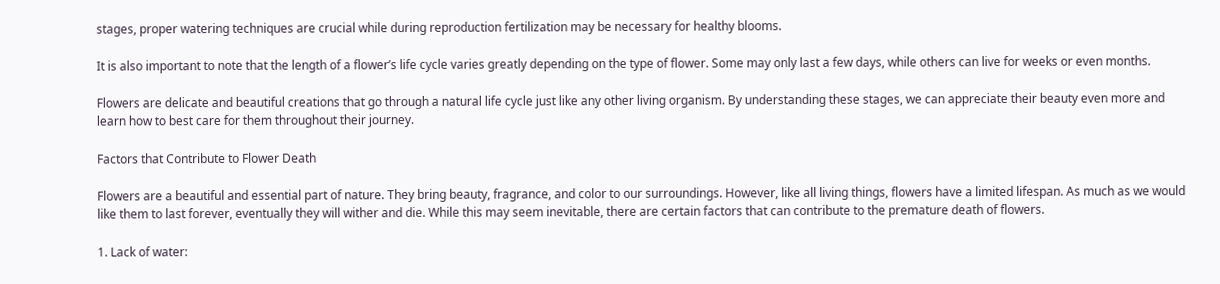stages, proper watering techniques are crucial while during reproduction fertilization may be necessary for healthy blooms.

It is also important to note that the length of a flower’s life cycle varies greatly depending on the type of flower. Some may only last a few days, while others can live for weeks or even months.

Flowers are delicate and beautiful creations that go through a natural life cycle just like any other living organism. By understanding these stages, we can appreciate their beauty even more and learn how to best care for them throughout their journey.

Factors that Contribute to Flower Death

Flowers are a beautiful and essential part of nature. They bring beauty, fragrance, and color to our surroundings. However, like all living things, flowers have a limited lifespan. As much as we would like them to last forever, eventually they will wither and die. While this may seem inevitable, there are certain factors that can contribute to the premature death of flowers.

1. Lack of water: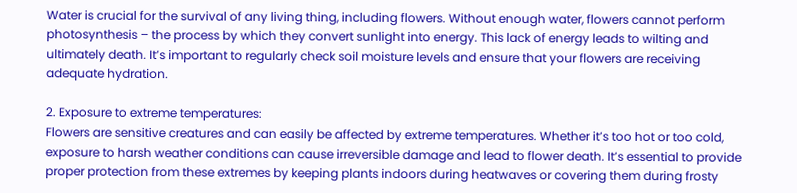Water is crucial for the survival of any living thing, including flowers. Without enough water, flowers cannot perform photosynthesis – the process by which they convert sunlight into energy. This lack of energy leads to wilting and ultimately death. It’s important to regularly check soil moisture levels and ensure that your flowers are receiving adequate hydration.

2. Exposure to extreme temperatures:
Flowers are sensitive creatures and can easily be affected by extreme temperatures. Whether it’s too hot or too cold, exposure to harsh weather conditions can cause irreversible damage and lead to flower death. It’s essential to provide proper protection from these extremes by keeping plants indoors during heatwaves or covering them during frosty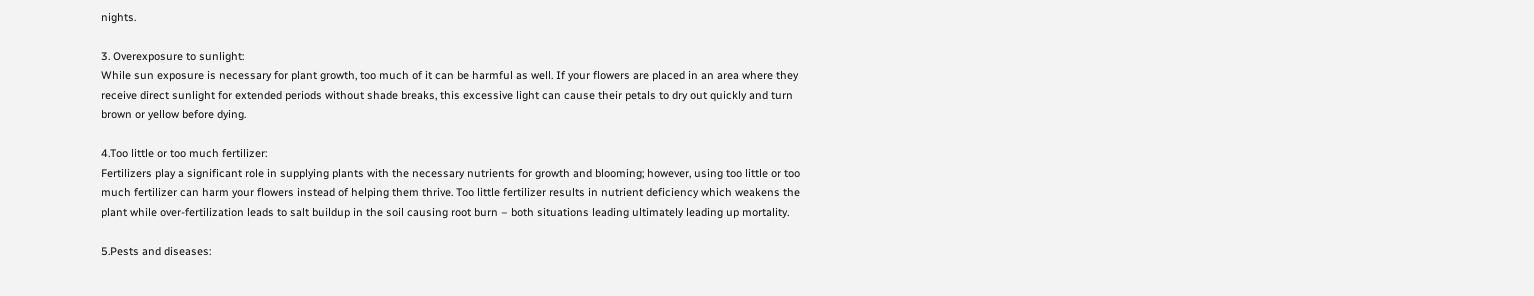nights.

3. Overexposure to sunlight:
While sun exposure is necessary for plant growth, too much of it can be harmful as well. If your flowers are placed in an area where they receive direct sunlight for extended periods without shade breaks, this excessive light can cause their petals to dry out quickly and turn brown or yellow before dying.

4.Too little or too much fertilizer:
Fertilizers play a significant role in supplying plants with the necessary nutrients for growth and blooming; however, using too little or too much fertilizer can harm your flowers instead of helping them thrive. Too little fertilizer results in nutrient deficiency which weakens the plant while over-fertilization leads to salt buildup in the soil causing root burn – both situations leading ultimately leading up mortality.

5.Pests and diseases: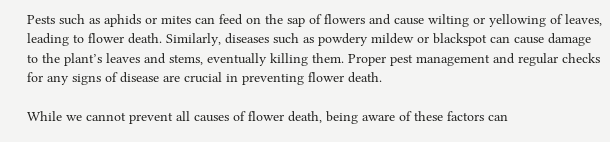Pests such as aphids or mites can feed on the sap of flowers and cause wilting or yellowing of leaves, leading to flower death. Similarly, diseases such as powdery mildew or blackspot can cause damage to the plant’s leaves and stems, eventually killing them. Proper pest management and regular checks for any signs of disease are crucial in preventing flower death.

While we cannot prevent all causes of flower death, being aware of these factors can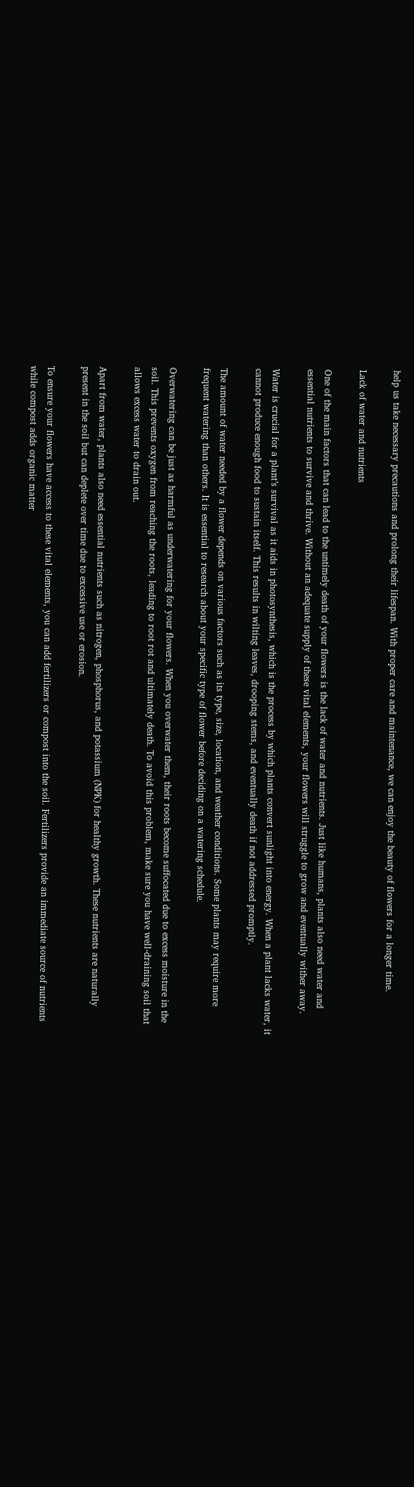help us take necessary precautions and prolong their lifespan. With proper care and maintenance, we can enjoy the beauty of flowers for a longer time.

Lack of water and nutrients

One of the main factors that can lead to the untimely death of your flowers is the lack of water and nutrients. Just like humans, plants also need water and essential nutrients to survive and thrive. Without an adequate supply of these vital elements, your flowers will struggle to grow and eventually wither away.

Water is crucial for a plant’s survival as it aids in photosynthesis, which is the process by which plants convert sunlight into energy. When a plant lacks water, it cannot produce enough food to sustain itself. This results in wilting leaves, drooping stems, and eventually death if not addressed promptly.

The amount of water needed by a flower depends on various factors such as its type, size, location, and weather conditions. Some plants may require more frequent watering than others. It is essential to research about your specific type of flower before deciding on a watering schedule.

Overwatering can be just as harmful as underwatering for your flowers. When you overwater them, their roots become suffocated due to excess moisture in the soil. This prevents oxygen from reaching the roots, leading to root rot and ultimately death. To avoid this problem, make sure you have well-draining soil that allows excess water to drain out.

Apart from water, plants also need essential nutrients such as nitrogen, phosphorus, and potassium (NPK) for healthy growth. These nutrients are naturally present in the soil but can deplete over time due to excessive use or erosion.

To ensure your flowers have access to these vital elements, you can add fertilizers or compost into the soil. Fertilizers provide an immediate source of nutrients while compost adds organic matter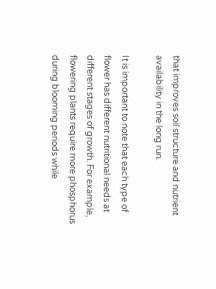that improves soil structure and nutrient availability in the long run.

It is important to note that each type of flower has different nutritional needs at different stages of growth. For example, flowering plants require more phosphorus during blooming periods while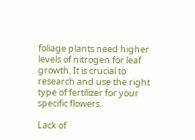foliage plants need higher levels of nitrogen for leaf growth. It is crucial to research and use the right type of fertilizer for your specific flowers.

Lack of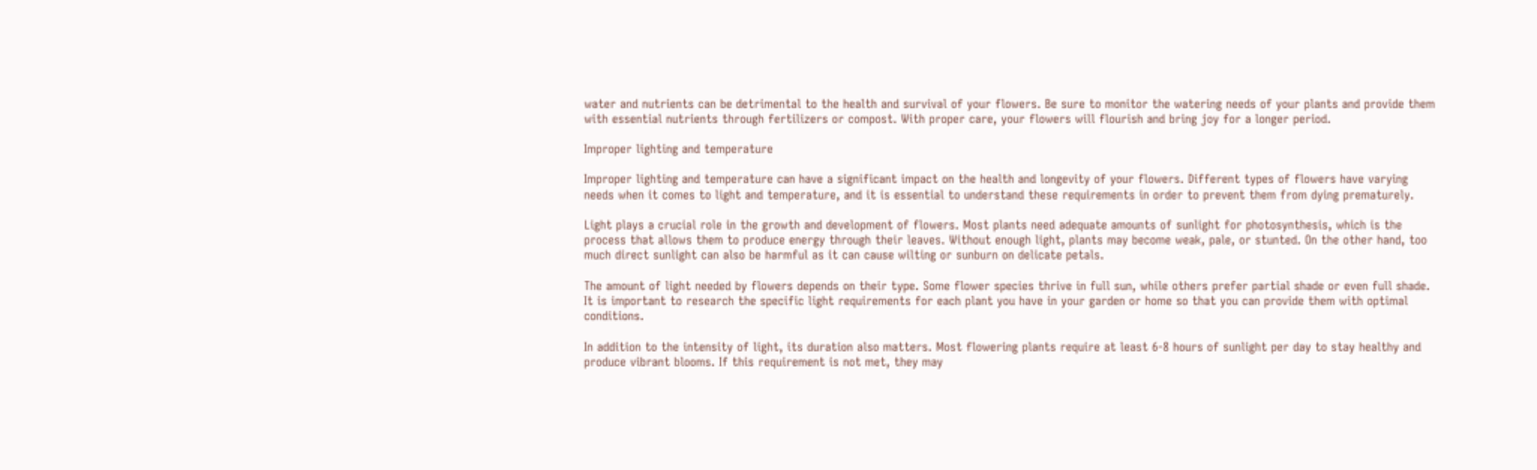water and nutrients can be detrimental to the health and survival of your flowers. Be sure to monitor the watering needs of your plants and provide them with essential nutrients through fertilizers or compost. With proper care, your flowers will flourish and bring joy for a longer period.

Improper lighting and temperature

Improper lighting and temperature can have a significant impact on the health and longevity of your flowers. Different types of flowers have varying needs when it comes to light and temperature, and it is essential to understand these requirements in order to prevent them from dying prematurely.

Light plays a crucial role in the growth and development of flowers. Most plants need adequate amounts of sunlight for photosynthesis, which is the process that allows them to produce energy through their leaves. Without enough light, plants may become weak, pale, or stunted. On the other hand, too much direct sunlight can also be harmful as it can cause wilting or sunburn on delicate petals.

The amount of light needed by flowers depends on their type. Some flower species thrive in full sun, while others prefer partial shade or even full shade. It is important to research the specific light requirements for each plant you have in your garden or home so that you can provide them with optimal conditions.

In addition to the intensity of light, its duration also matters. Most flowering plants require at least 6-8 hours of sunlight per day to stay healthy and produce vibrant blooms. If this requirement is not met, they may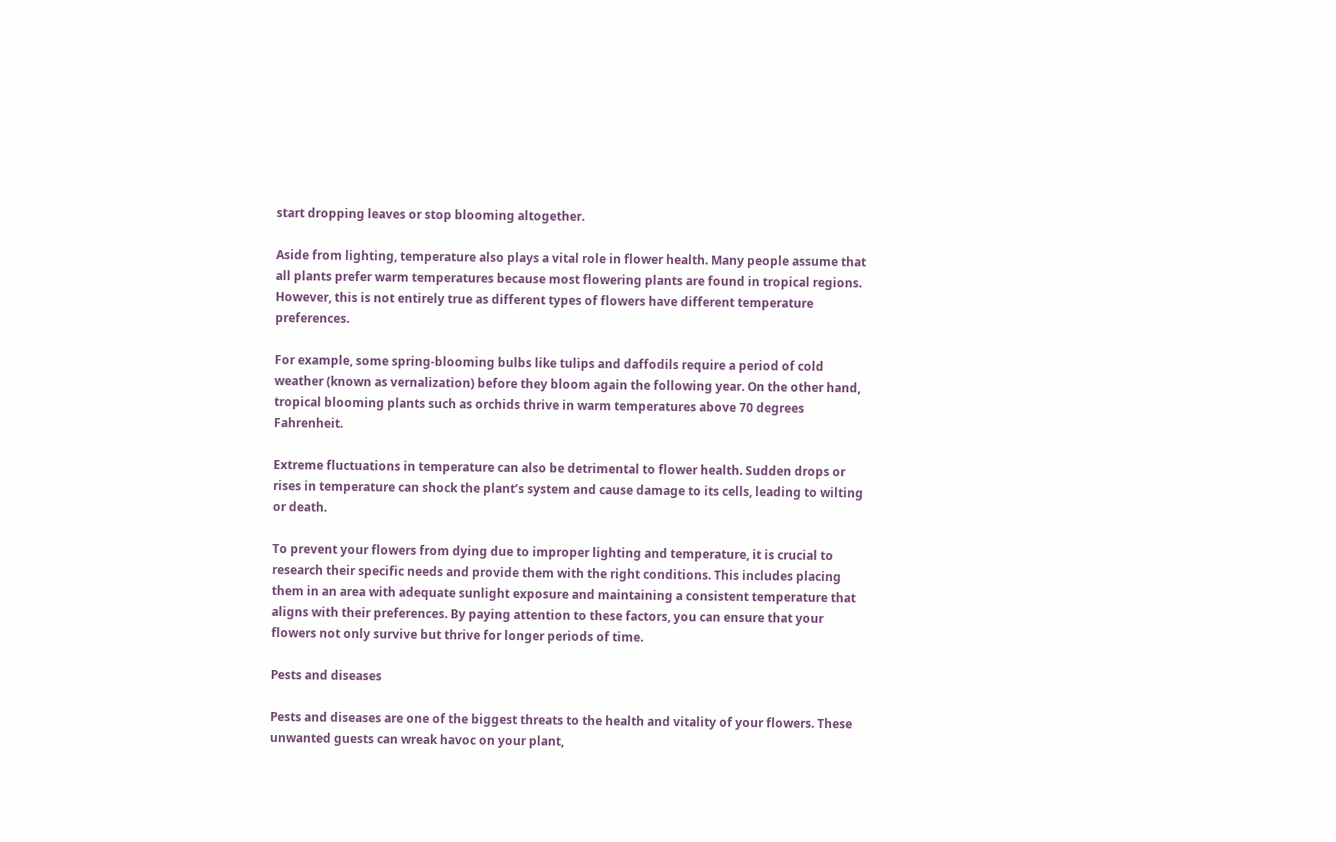start dropping leaves or stop blooming altogether.

Aside from lighting, temperature also plays a vital role in flower health. Many people assume that all plants prefer warm temperatures because most flowering plants are found in tropical regions. However, this is not entirely true as different types of flowers have different temperature preferences.

For example, some spring-blooming bulbs like tulips and daffodils require a period of cold weather (known as vernalization) before they bloom again the following year. On the other hand, tropical blooming plants such as orchids thrive in warm temperatures above 70 degrees Fahrenheit.

Extreme fluctuations in temperature can also be detrimental to flower health. Sudden drops or rises in temperature can shock the plant’s system and cause damage to its cells, leading to wilting or death.

To prevent your flowers from dying due to improper lighting and temperature, it is crucial to research their specific needs and provide them with the right conditions. This includes placing them in an area with adequate sunlight exposure and maintaining a consistent temperature that aligns with their preferences. By paying attention to these factors, you can ensure that your flowers not only survive but thrive for longer periods of time.

Pests and diseases

Pests and diseases are one of the biggest threats to the health and vitality of your flowers. These unwanted guests can wreak havoc on your plant,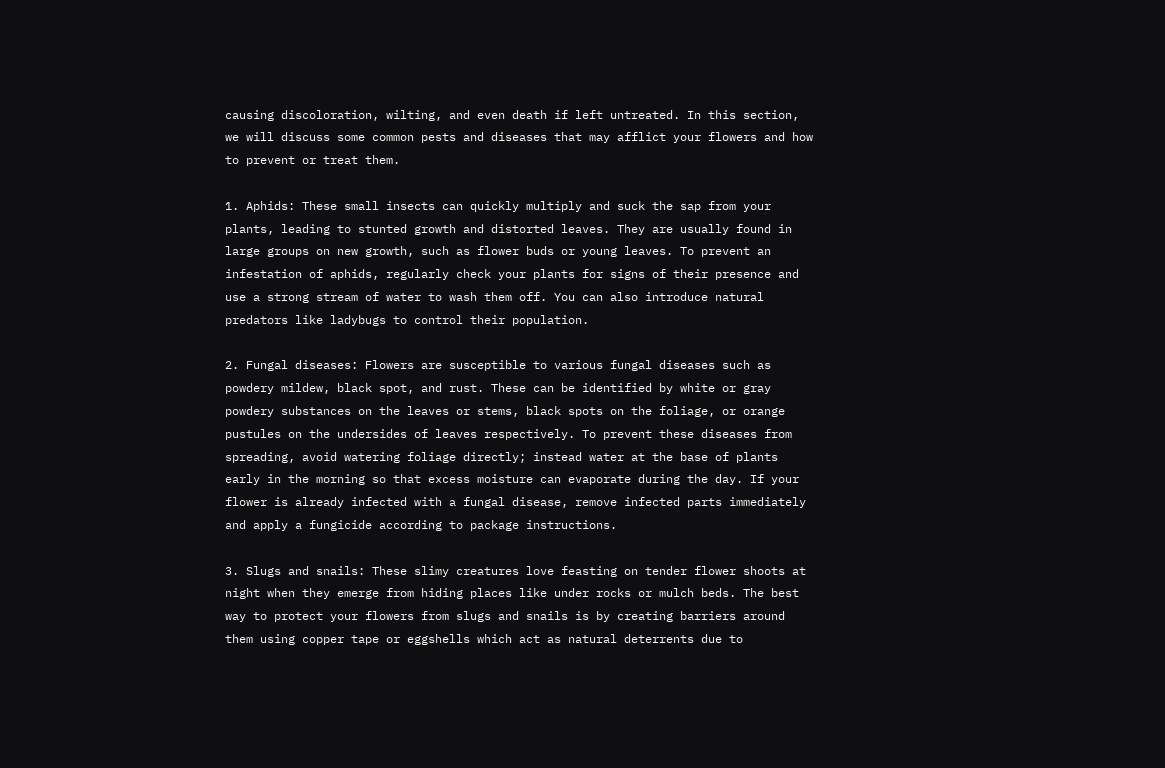causing discoloration, wilting, and even death if left untreated. In this section, we will discuss some common pests and diseases that may afflict your flowers and how to prevent or treat them.

1. Aphids: These small insects can quickly multiply and suck the sap from your plants, leading to stunted growth and distorted leaves. They are usually found in large groups on new growth, such as flower buds or young leaves. To prevent an infestation of aphids, regularly check your plants for signs of their presence and use a strong stream of water to wash them off. You can also introduce natural predators like ladybugs to control their population.

2. Fungal diseases: Flowers are susceptible to various fungal diseases such as powdery mildew, black spot, and rust. These can be identified by white or gray powdery substances on the leaves or stems, black spots on the foliage, or orange pustules on the undersides of leaves respectively. To prevent these diseases from spreading, avoid watering foliage directly; instead water at the base of plants early in the morning so that excess moisture can evaporate during the day. If your flower is already infected with a fungal disease, remove infected parts immediately and apply a fungicide according to package instructions.

3. Slugs and snails: These slimy creatures love feasting on tender flower shoots at night when they emerge from hiding places like under rocks or mulch beds. The best way to protect your flowers from slugs and snails is by creating barriers around them using copper tape or eggshells which act as natural deterrents due to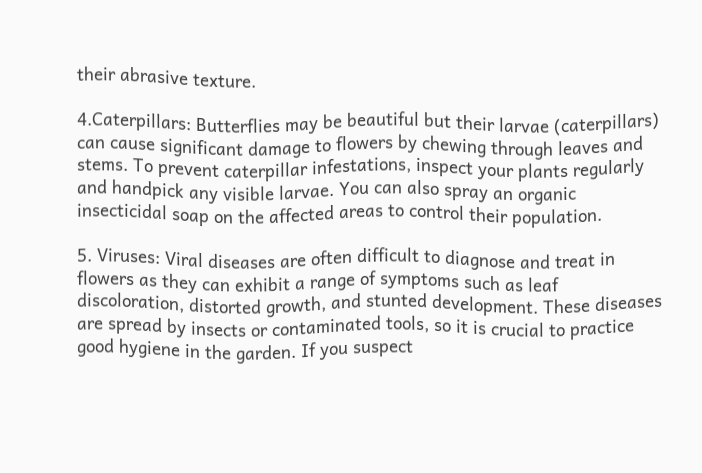their abrasive texture.

4.Caterpillars: Butterflies may be beautiful but their larvae (caterpillars) can cause significant damage to flowers by chewing through leaves and stems. To prevent caterpillar infestations, inspect your plants regularly and handpick any visible larvae. You can also spray an organic insecticidal soap on the affected areas to control their population.

5. Viruses: Viral diseases are often difficult to diagnose and treat in flowers as they can exhibit a range of symptoms such as leaf discoloration, distorted growth, and stunted development. These diseases are spread by insects or contaminated tools, so it is crucial to practice good hygiene in the garden. If you suspect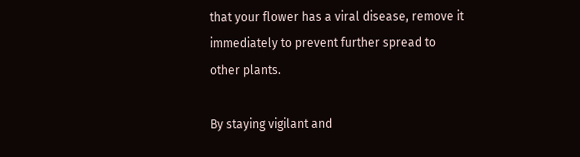that your flower has a viral disease, remove it immediately to prevent further spread to other plants.

By staying vigilant and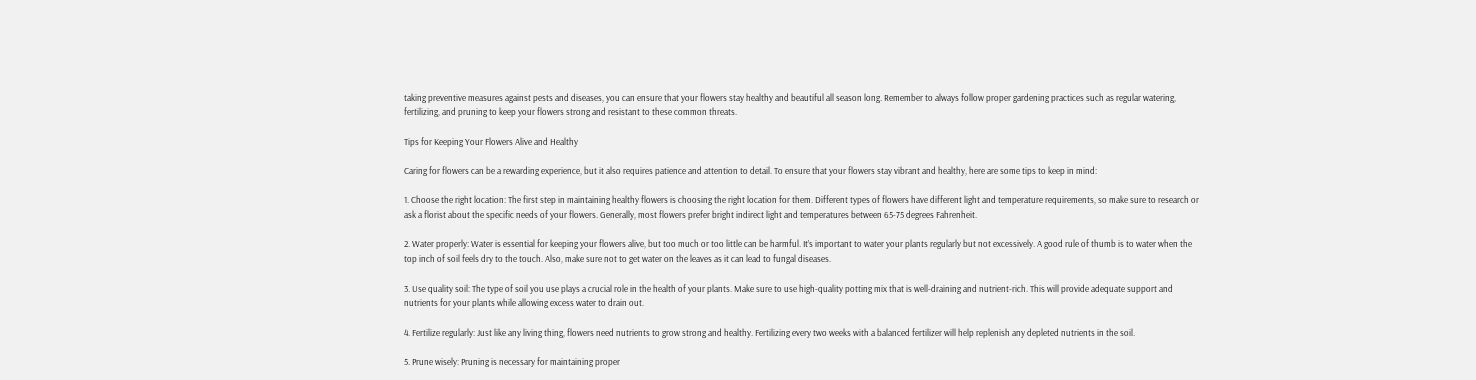taking preventive measures against pests and diseases, you can ensure that your flowers stay healthy and beautiful all season long. Remember to always follow proper gardening practices such as regular watering, fertilizing, and pruning to keep your flowers strong and resistant to these common threats.

Tips for Keeping Your Flowers Alive and Healthy

Caring for flowers can be a rewarding experience, but it also requires patience and attention to detail. To ensure that your flowers stay vibrant and healthy, here are some tips to keep in mind:

1. Choose the right location: The first step in maintaining healthy flowers is choosing the right location for them. Different types of flowers have different light and temperature requirements, so make sure to research or ask a florist about the specific needs of your flowers. Generally, most flowers prefer bright indirect light and temperatures between 65-75 degrees Fahrenheit.

2. Water properly: Water is essential for keeping your flowers alive, but too much or too little can be harmful. It’s important to water your plants regularly but not excessively. A good rule of thumb is to water when the top inch of soil feels dry to the touch. Also, make sure not to get water on the leaves as it can lead to fungal diseases.

3. Use quality soil: The type of soil you use plays a crucial role in the health of your plants. Make sure to use high-quality potting mix that is well-draining and nutrient-rich. This will provide adequate support and nutrients for your plants while allowing excess water to drain out.

4. Fertilize regularly: Just like any living thing, flowers need nutrients to grow strong and healthy. Fertilizing every two weeks with a balanced fertilizer will help replenish any depleted nutrients in the soil.

5. Prune wisely: Pruning is necessary for maintaining proper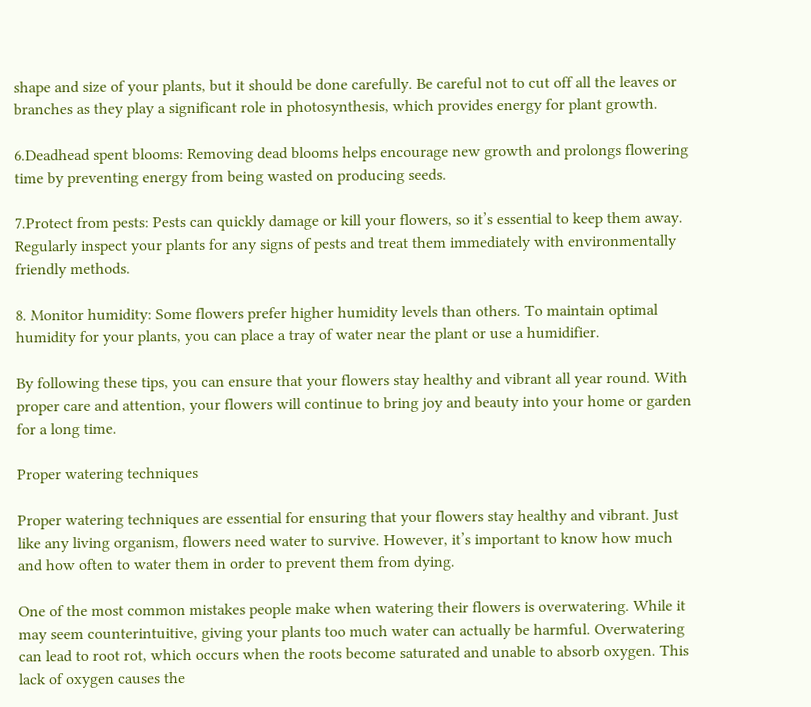shape and size of your plants, but it should be done carefully. Be careful not to cut off all the leaves or branches as they play a significant role in photosynthesis, which provides energy for plant growth.

6.Deadhead spent blooms: Removing dead blooms helps encourage new growth and prolongs flowering time by preventing energy from being wasted on producing seeds.

7.Protect from pests: Pests can quickly damage or kill your flowers, so it’s essential to keep them away. Regularly inspect your plants for any signs of pests and treat them immediately with environmentally friendly methods.

8. Monitor humidity: Some flowers prefer higher humidity levels than others. To maintain optimal humidity for your plants, you can place a tray of water near the plant or use a humidifier.

By following these tips, you can ensure that your flowers stay healthy and vibrant all year round. With proper care and attention, your flowers will continue to bring joy and beauty into your home or garden for a long time.

Proper watering techniques

Proper watering techniques are essential for ensuring that your flowers stay healthy and vibrant. Just like any living organism, flowers need water to survive. However, it’s important to know how much and how often to water them in order to prevent them from dying.

One of the most common mistakes people make when watering their flowers is overwatering. While it may seem counterintuitive, giving your plants too much water can actually be harmful. Overwatering can lead to root rot, which occurs when the roots become saturated and unable to absorb oxygen. This lack of oxygen causes the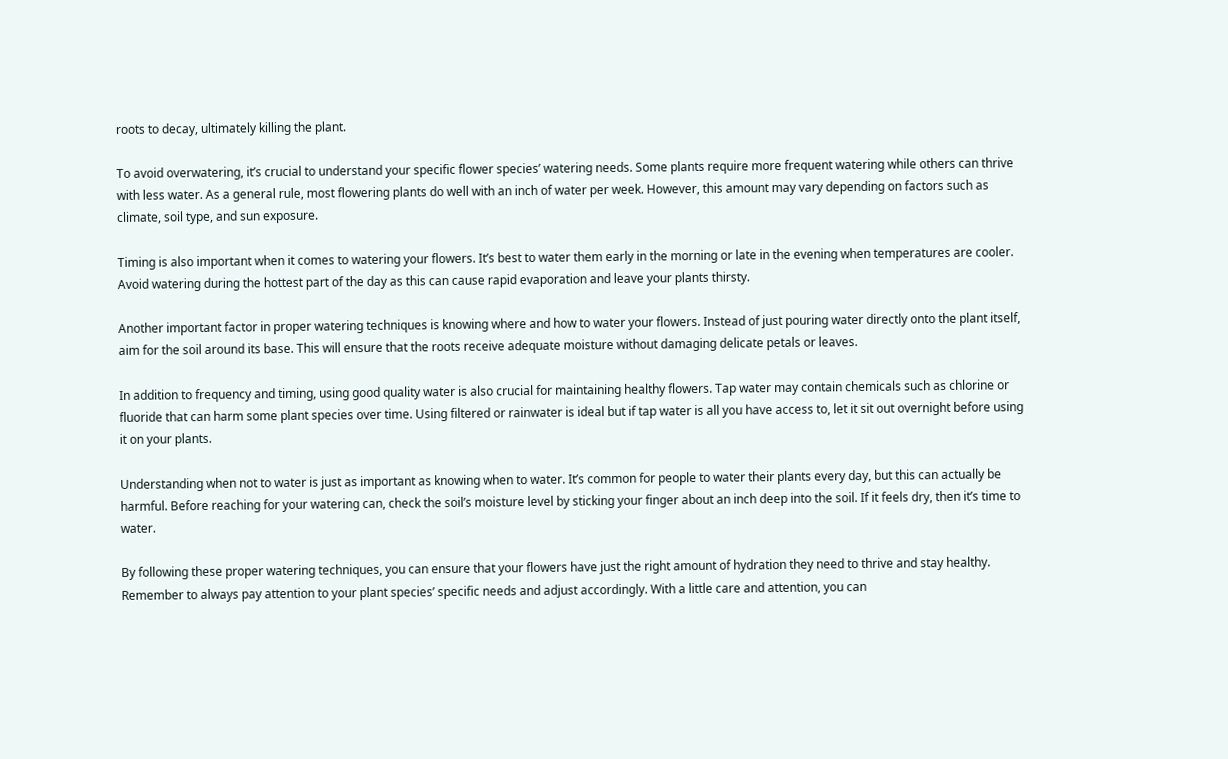roots to decay, ultimately killing the plant.

To avoid overwatering, it’s crucial to understand your specific flower species’ watering needs. Some plants require more frequent watering while others can thrive with less water. As a general rule, most flowering plants do well with an inch of water per week. However, this amount may vary depending on factors such as climate, soil type, and sun exposure.

Timing is also important when it comes to watering your flowers. It’s best to water them early in the morning or late in the evening when temperatures are cooler. Avoid watering during the hottest part of the day as this can cause rapid evaporation and leave your plants thirsty.

Another important factor in proper watering techniques is knowing where and how to water your flowers. Instead of just pouring water directly onto the plant itself, aim for the soil around its base. This will ensure that the roots receive adequate moisture without damaging delicate petals or leaves.

In addition to frequency and timing, using good quality water is also crucial for maintaining healthy flowers. Tap water may contain chemicals such as chlorine or fluoride that can harm some plant species over time. Using filtered or rainwater is ideal but if tap water is all you have access to, let it sit out overnight before using it on your plants.

Understanding when not to water is just as important as knowing when to water. It’s common for people to water their plants every day, but this can actually be harmful. Before reaching for your watering can, check the soil’s moisture level by sticking your finger about an inch deep into the soil. If it feels dry, then it’s time to water.

By following these proper watering techniques, you can ensure that your flowers have just the right amount of hydration they need to thrive and stay healthy. Remember to always pay attention to your plant species’ specific needs and adjust accordingly. With a little care and attention, you can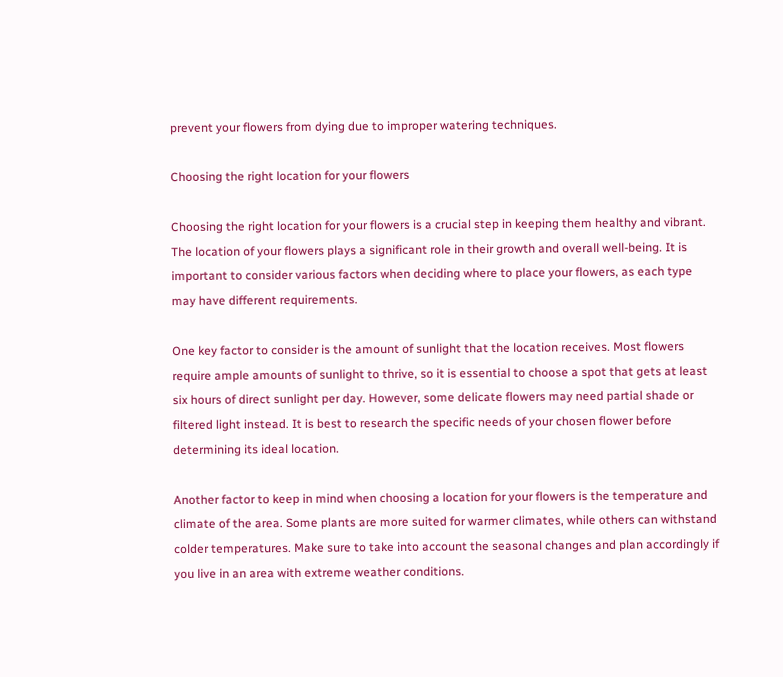prevent your flowers from dying due to improper watering techniques.

Choosing the right location for your flowers

Choosing the right location for your flowers is a crucial step in keeping them healthy and vibrant. The location of your flowers plays a significant role in their growth and overall well-being. It is important to consider various factors when deciding where to place your flowers, as each type may have different requirements.

One key factor to consider is the amount of sunlight that the location receives. Most flowers require ample amounts of sunlight to thrive, so it is essential to choose a spot that gets at least six hours of direct sunlight per day. However, some delicate flowers may need partial shade or filtered light instead. It is best to research the specific needs of your chosen flower before determining its ideal location.

Another factor to keep in mind when choosing a location for your flowers is the temperature and climate of the area. Some plants are more suited for warmer climates, while others can withstand colder temperatures. Make sure to take into account the seasonal changes and plan accordingly if you live in an area with extreme weather conditions.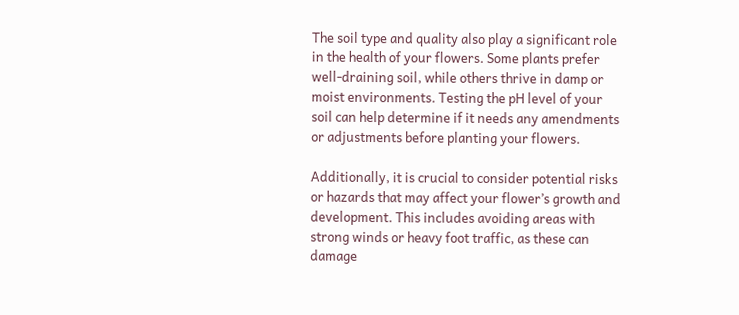The soil type and quality also play a significant role in the health of your flowers. Some plants prefer well-draining soil, while others thrive in damp or moist environments. Testing the pH level of your soil can help determine if it needs any amendments or adjustments before planting your flowers.

Additionally, it is crucial to consider potential risks or hazards that may affect your flower’s growth and development. This includes avoiding areas with strong winds or heavy foot traffic, as these can damage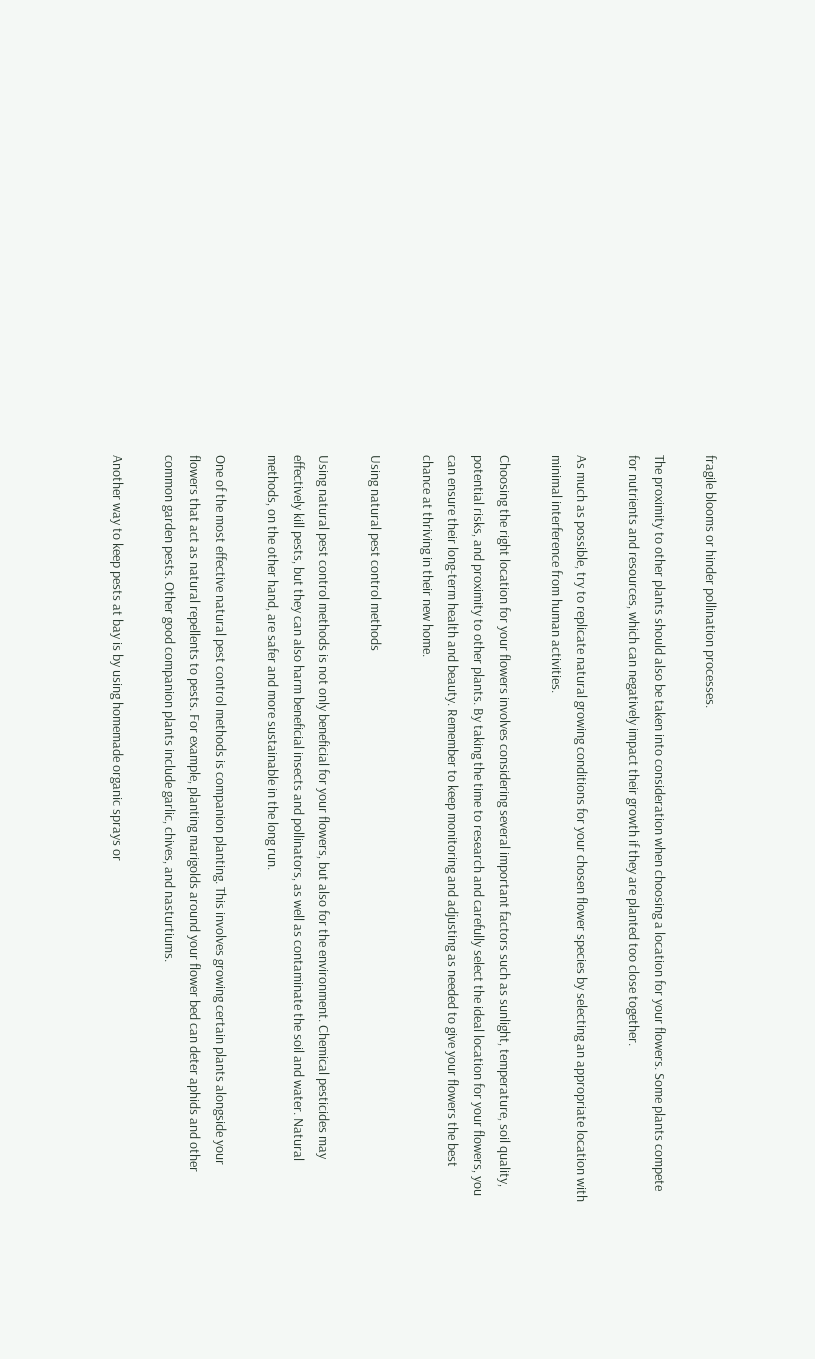fragile blooms or hinder pollination processes.

The proximity to other plants should also be taken into consideration when choosing a location for your flowers. Some plants compete for nutrients and resources, which can negatively impact their growth if they are planted too close together.

As much as possible, try to replicate natural growing conditions for your chosen flower species by selecting an appropriate location with minimal interference from human activities.

Choosing the right location for your flowers involves considering several important factors such as sunlight, temperature, soil quality, potential risks, and proximity to other plants. By taking the time to research and carefully select the ideal location for your flowers, you can ensure their long-term health and beauty. Remember to keep monitoring and adjusting as needed to give your flowers the best chance at thriving in their new home.

Using natural pest control methods

Using natural pest control methods is not only beneficial for your flowers, but also for the environment. Chemical pesticides may effectively kill pests, but they can also harm beneficial insects and pollinators, as well as contaminate the soil and water. Natural methods, on the other hand, are safer and more sustainable in the long run.

One of the most effective natural pest control methods is companion planting. This involves growing certain plants alongside your flowers that act as natural repellents to pests. For example, planting marigolds around your flower bed can deter aphids and other common garden pests. Other good companion plants include garlic, chives, and nasturtiums.

Another way to keep pests at bay is by using homemade organic sprays or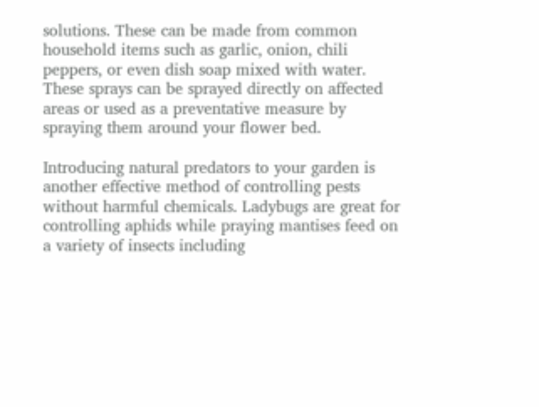solutions. These can be made from common household items such as garlic, onion, chili peppers, or even dish soap mixed with water. These sprays can be sprayed directly on affected areas or used as a preventative measure by spraying them around your flower bed.

Introducing natural predators to your garden is another effective method of controlling pests without harmful chemicals. Ladybugs are great for controlling aphids while praying mantises feed on a variety of insects including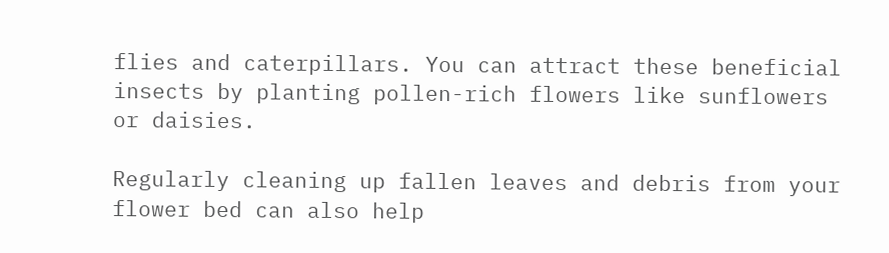flies and caterpillars. You can attract these beneficial insects by planting pollen-rich flowers like sunflowers or daisies.

Regularly cleaning up fallen leaves and debris from your flower bed can also help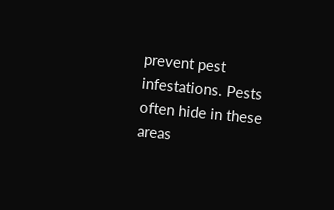prevent pest infestations. Pests often hide in these areas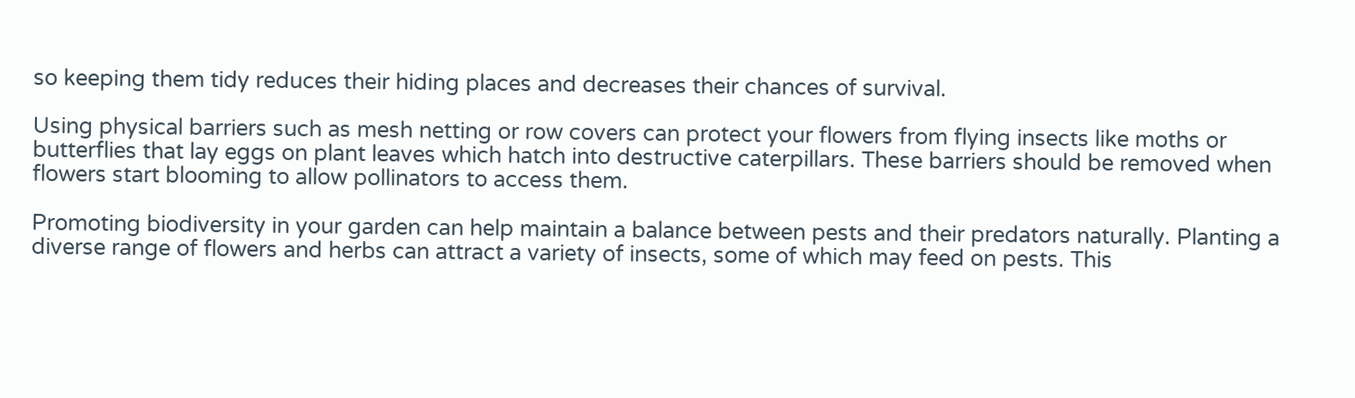so keeping them tidy reduces their hiding places and decreases their chances of survival.

Using physical barriers such as mesh netting or row covers can protect your flowers from flying insects like moths or butterflies that lay eggs on plant leaves which hatch into destructive caterpillars. These barriers should be removed when flowers start blooming to allow pollinators to access them.

Promoting biodiversity in your garden can help maintain a balance between pests and their predators naturally. Planting a diverse range of flowers and herbs can attract a variety of insects, some of which may feed on pests. This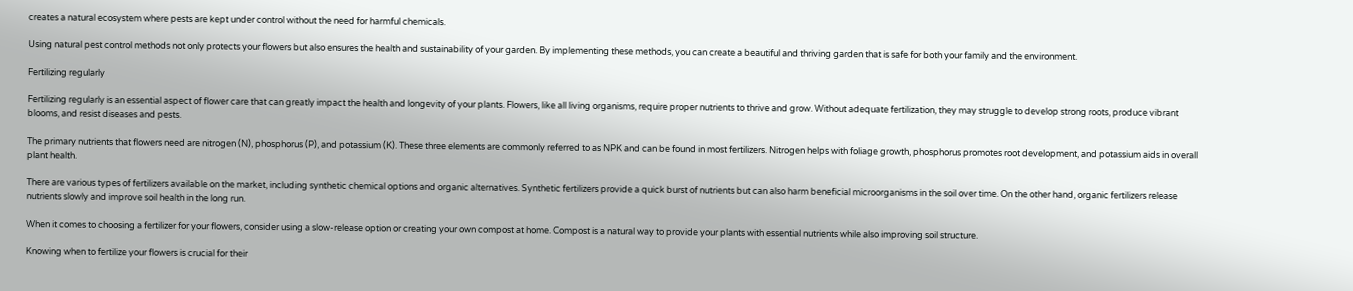creates a natural ecosystem where pests are kept under control without the need for harmful chemicals.

Using natural pest control methods not only protects your flowers but also ensures the health and sustainability of your garden. By implementing these methods, you can create a beautiful and thriving garden that is safe for both your family and the environment.

Fertilizing regularly

Fertilizing regularly is an essential aspect of flower care that can greatly impact the health and longevity of your plants. Flowers, like all living organisms, require proper nutrients to thrive and grow. Without adequate fertilization, they may struggle to develop strong roots, produce vibrant blooms, and resist diseases and pests.

The primary nutrients that flowers need are nitrogen (N), phosphorus (P), and potassium (K). These three elements are commonly referred to as NPK and can be found in most fertilizers. Nitrogen helps with foliage growth, phosphorus promotes root development, and potassium aids in overall plant health.

There are various types of fertilizers available on the market, including synthetic chemical options and organic alternatives. Synthetic fertilizers provide a quick burst of nutrients but can also harm beneficial microorganisms in the soil over time. On the other hand, organic fertilizers release nutrients slowly and improve soil health in the long run.

When it comes to choosing a fertilizer for your flowers, consider using a slow-release option or creating your own compost at home. Compost is a natural way to provide your plants with essential nutrients while also improving soil structure.

Knowing when to fertilize your flowers is crucial for their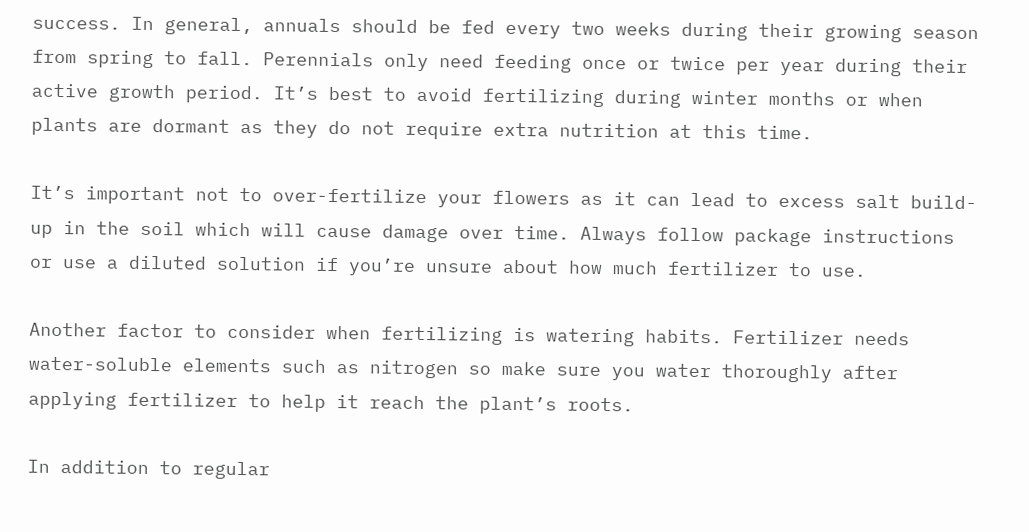success. In general, annuals should be fed every two weeks during their growing season from spring to fall. Perennials only need feeding once or twice per year during their active growth period. It’s best to avoid fertilizing during winter months or when plants are dormant as they do not require extra nutrition at this time.

It’s important not to over-fertilize your flowers as it can lead to excess salt build-up in the soil which will cause damage over time. Always follow package instructions or use a diluted solution if you’re unsure about how much fertilizer to use.

Another factor to consider when fertilizing is watering habits. Fertilizer needs water-soluble elements such as nitrogen so make sure you water thoroughly after applying fertilizer to help it reach the plant’s roots.

In addition to regular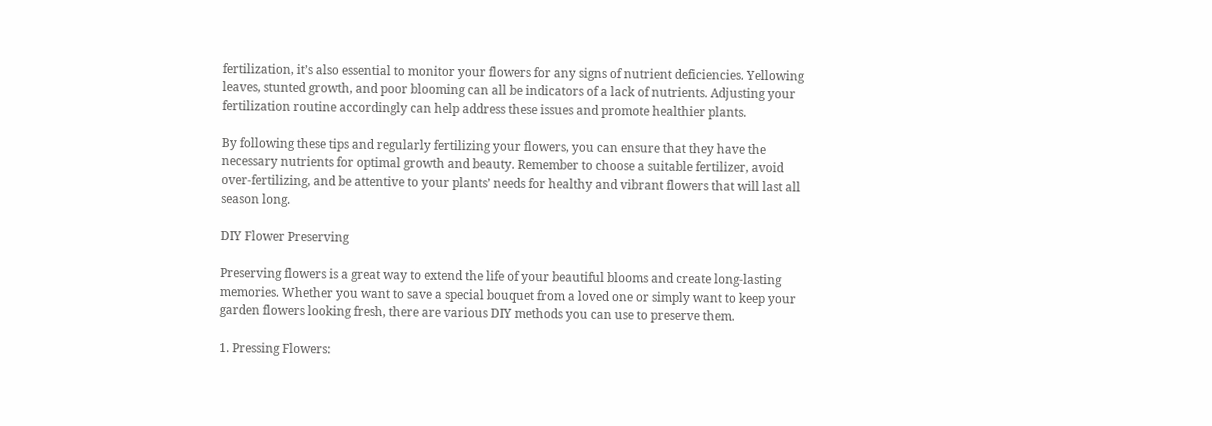fertilization, it’s also essential to monitor your flowers for any signs of nutrient deficiencies. Yellowing leaves, stunted growth, and poor blooming can all be indicators of a lack of nutrients. Adjusting your fertilization routine accordingly can help address these issues and promote healthier plants.

By following these tips and regularly fertilizing your flowers, you can ensure that they have the necessary nutrients for optimal growth and beauty. Remember to choose a suitable fertilizer, avoid over-fertilizing, and be attentive to your plants’ needs for healthy and vibrant flowers that will last all season long.

DIY Flower Preserving

Preserving flowers is a great way to extend the life of your beautiful blooms and create long-lasting memories. Whether you want to save a special bouquet from a loved one or simply want to keep your garden flowers looking fresh, there are various DIY methods you can use to preserve them.

1. Pressing Flowers: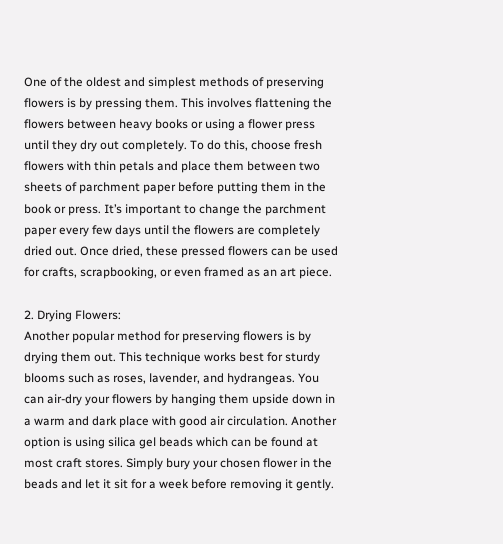One of the oldest and simplest methods of preserving flowers is by pressing them. This involves flattening the flowers between heavy books or using a flower press until they dry out completely. To do this, choose fresh flowers with thin petals and place them between two sheets of parchment paper before putting them in the book or press. It’s important to change the parchment paper every few days until the flowers are completely dried out. Once dried, these pressed flowers can be used for crafts, scrapbooking, or even framed as an art piece.

2. Drying Flowers:
Another popular method for preserving flowers is by drying them out. This technique works best for sturdy blooms such as roses, lavender, and hydrangeas. You can air-dry your flowers by hanging them upside down in a warm and dark place with good air circulation. Another option is using silica gel beads which can be found at most craft stores. Simply bury your chosen flower in the beads and let it sit for a week before removing it gently.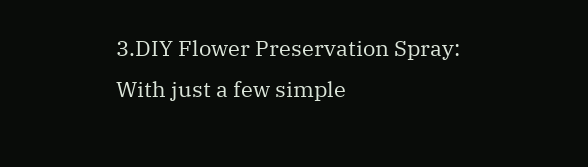3.DIY Flower Preservation Spray:
With just a few simple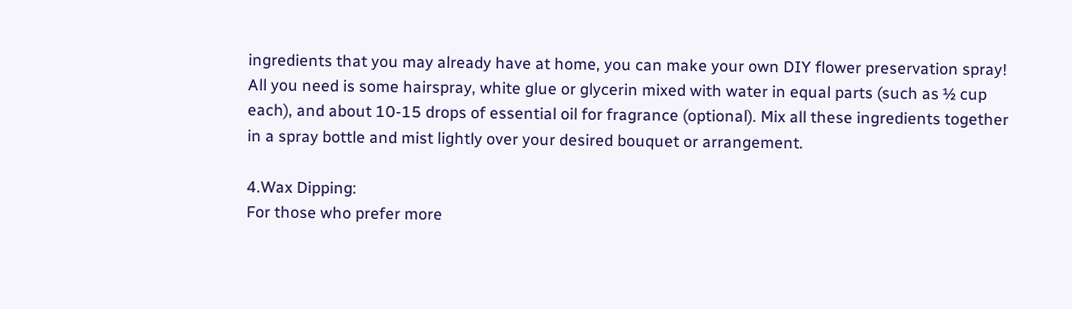ingredients that you may already have at home, you can make your own DIY flower preservation spray! All you need is some hairspray, white glue or glycerin mixed with water in equal parts (such as ½ cup each), and about 10-15 drops of essential oil for fragrance (optional). Mix all these ingredients together in a spray bottle and mist lightly over your desired bouquet or arrangement.

4.Wax Dipping:
For those who prefer more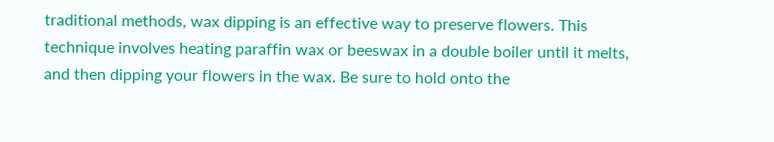traditional methods, wax dipping is an effective way to preserve flowers. This technique involves heating paraffin wax or beeswax in a double boiler until it melts, and then dipping your flowers in the wax. Be sure to hold onto the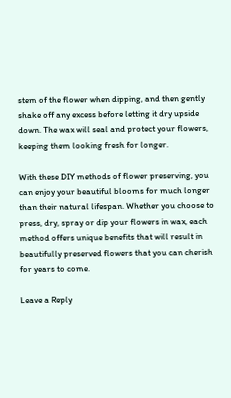stem of the flower when dipping, and then gently shake off any excess before letting it dry upside down. The wax will seal and protect your flowers, keeping them looking fresh for longer.

With these DIY methods of flower preserving, you can enjoy your beautiful blooms for much longer than their natural lifespan. Whether you choose to press, dry, spray or dip your flowers in wax, each method offers unique benefits that will result in beautifully preserved flowers that you can cherish for years to come.

Leave a Reply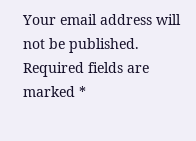Your email address will not be published. Required fields are marked *